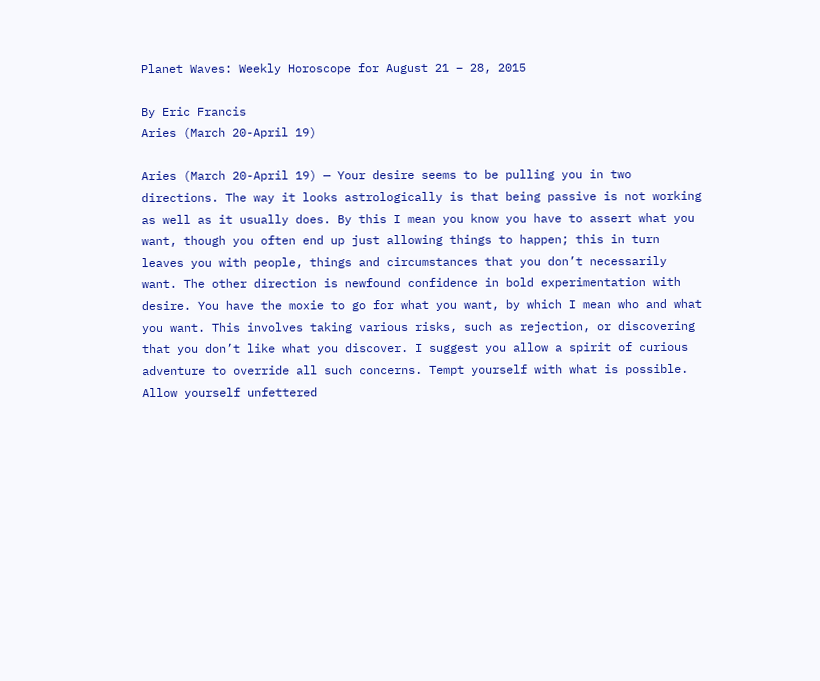Planet Waves: Weekly Horoscope for August 21 – 28, 2015

By Eric Francis
Aries (March 20-April 19)

Aries (March 20-April 19) — Your desire seems to be pulling you in two directions. The way it looks astrologically is that being passive is not working as well as it usually does. By this I mean you know you have to assert what you want, though you often end up just allowing things to happen; this in turn leaves you with people, things and circumstances that you don’t necessarily want. The other direction is newfound confidence in bold experimentation with desire. You have the moxie to go for what you want, by which I mean who and what you want. This involves taking various risks, such as rejection, or discovering that you don’t like what you discover. I suggest you allow a spirit of curious adventure to override all such concerns. Tempt yourself with what is possible. Allow yourself unfettered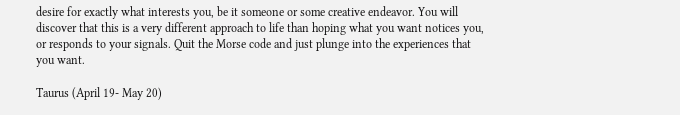desire for exactly what interests you, be it someone or some creative endeavor. You will discover that this is a very different approach to life than hoping what you want notices you, or responds to your signals. Quit the Morse code and just plunge into the experiences that you want.

Taurus (April 19- May 20)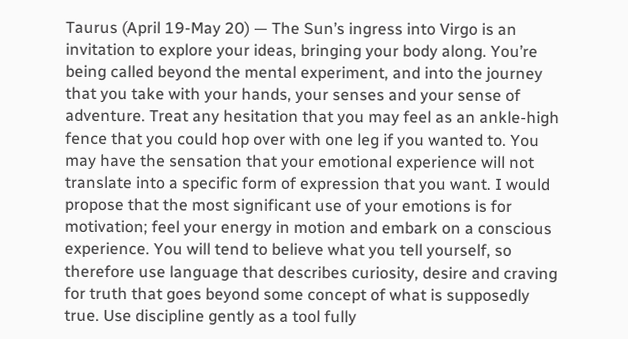Taurus (April 19-May 20) — The Sun’s ingress into Virgo is an invitation to explore your ideas, bringing your body along. You’re being called beyond the mental experiment, and into the journey that you take with your hands, your senses and your sense of adventure. Treat any hesitation that you may feel as an ankle-high fence that you could hop over with one leg if you wanted to. You may have the sensation that your emotional experience will not translate into a specific form of expression that you want. I would propose that the most significant use of your emotions is for motivation; feel your energy in motion and embark on a conscious experience. You will tend to believe what you tell yourself, so therefore use language that describes curiosity, desire and craving for truth that goes beyond some concept of what is supposedly true. Use discipline gently as a tool fully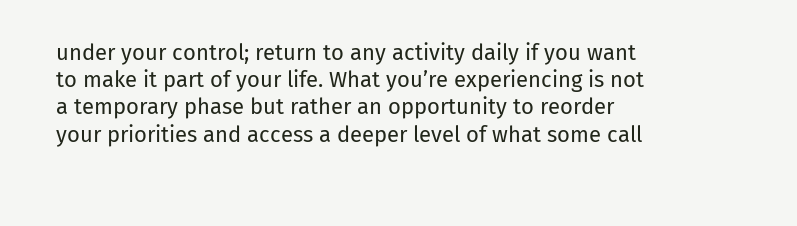under your control; return to any activity daily if you want to make it part of your life. What you’re experiencing is not a temporary phase but rather an opportunity to reorder your priorities and access a deeper level of what some call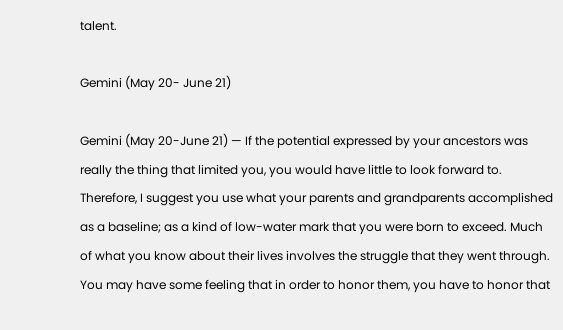talent.

Gemini (May 20- June 21)

Gemini (May 20-June 21) — If the potential expressed by your ancestors was really the thing that limited you, you would have little to look forward to. Therefore, I suggest you use what your parents and grandparents accomplished as a baseline; as a kind of low-water mark that you were born to exceed. Much of what you know about their lives involves the struggle that they went through. You may have some feeling that in order to honor them, you have to honor that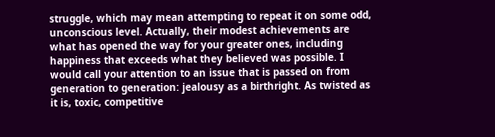struggle, which may mean attempting to repeat it on some odd, unconscious level. Actually, their modest achievements are what has opened the way for your greater ones, including happiness that exceeds what they believed was possible. I would call your attention to an issue that is passed on from generation to generation: jealousy as a birthright. As twisted as it is, toxic, competitive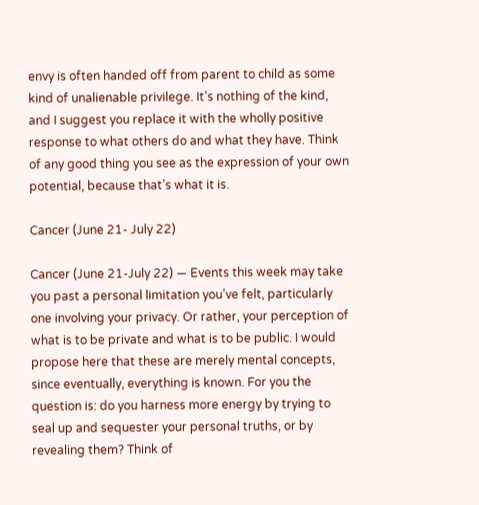envy is often handed off from parent to child as some kind of unalienable privilege. It’s nothing of the kind, and I suggest you replace it with the wholly positive response to what others do and what they have. Think of any good thing you see as the expression of your own potential, because that’s what it is.

Cancer (June 21- July 22)

Cancer (June 21-July 22) — Events this week may take you past a personal limitation you’ve felt, particularly one involving your privacy. Or rather, your perception of what is to be private and what is to be public. I would propose here that these are merely mental concepts, since eventually, everything is known. For you the question is: do you harness more energy by trying to seal up and sequester your personal truths, or by revealing them? Think of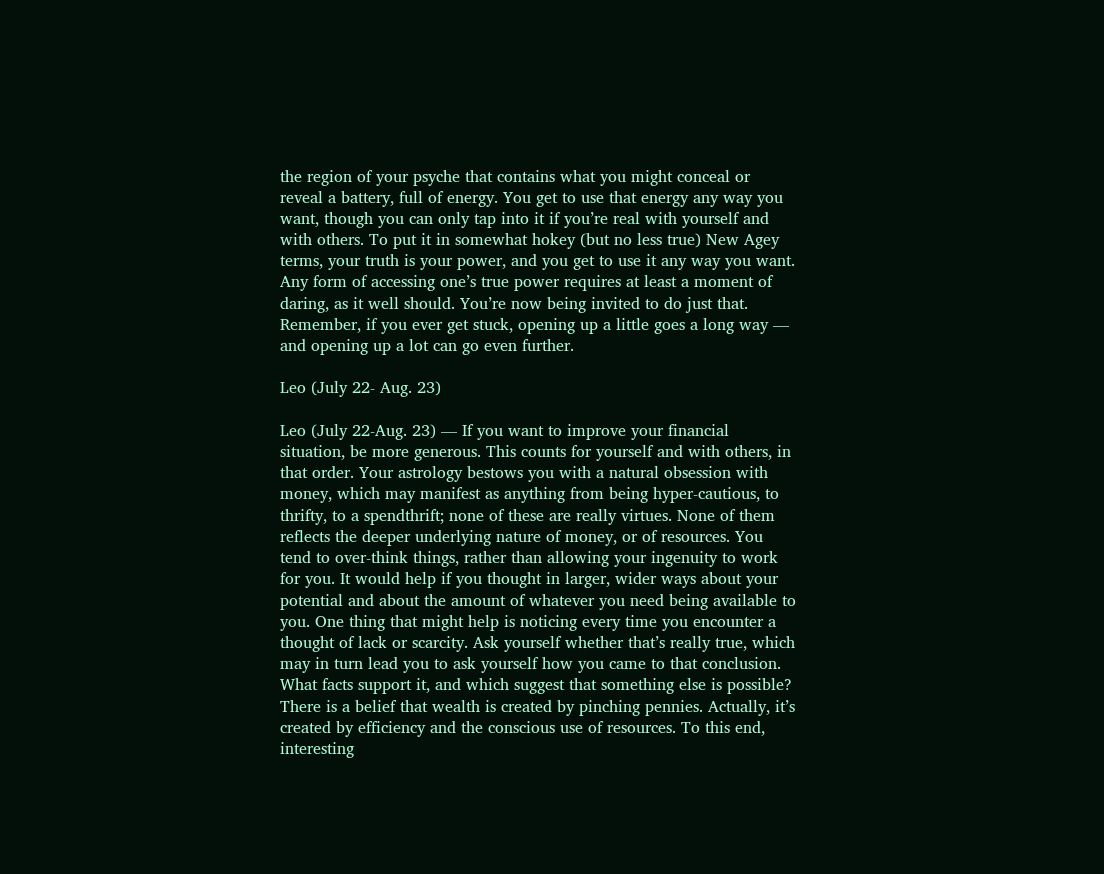the region of your psyche that contains what you might conceal or reveal a battery, full of energy. You get to use that energy any way you want, though you can only tap into it if you’re real with yourself and with others. To put it in somewhat hokey (but no less true) New Agey terms, your truth is your power, and you get to use it any way you want. Any form of accessing one’s true power requires at least a moment of daring, as it well should. You’re now being invited to do just that. Remember, if you ever get stuck, opening up a little goes a long way — and opening up a lot can go even further.

Leo (July 22- Aug. 23)

Leo (July 22-Aug. 23) — If you want to improve your financial situation, be more generous. This counts for yourself and with others, in that order. Your astrology bestows you with a natural obsession with money, which may manifest as anything from being hyper-cautious, to thrifty, to a spendthrift; none of these are really virtues. None of them reflects the deeper underlying nature of money, or of resources. You tend to over-think things, rather than allowing your ingenuity to work for you. It would help if you thought in larger, wider ways about your potential and about the amount of whatever you need being available to you. One thing that might help is noticing every time you encounter a thought of lack or scarcity. Ask yourself whether that’s really true, which may in turn lead you to ask yourself how you came to that conclusion. What facts support it, and which suggest that something else is possible? There is a belief that wealth is created by pinching pennies. Actually, it’s created by efficiency and the conscious use of resources. To this end, interesting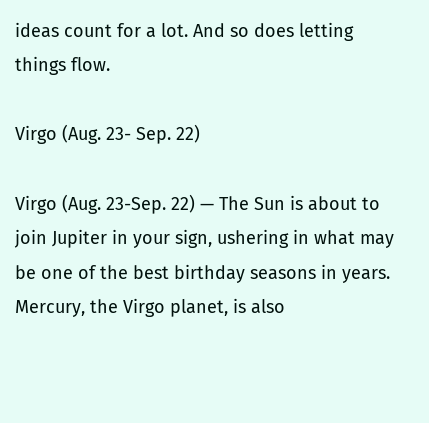ideas count for a lot. And so does letting things flow.

Virgo (Aug. 23- Sep. 22)

Virgo (Aug. 23-Sep. 22) — The Sun is about to join Jupiter in your sign, ushering in what may be one of the best birthday seasons in years. Mercury, the Virgo planet, is also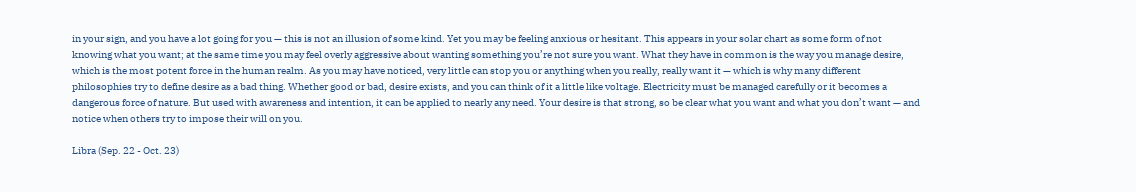in your sign, and you have a lot going for you — this is not an illusion of some kind. Yet you may be feeling anxious or hesitant. This appears in your solar chart as some form of not knowing what you want; at the same time you may feel overly aggressive about wanting something you’re not sure you want. What they have in common is the way you manage desire, which is the most potent force in the human realm. As you may have noticed, very little can stop you or anything when you really, really want it — which is why many different philosophies try to define desire as a bad thing. Whether good or bad, desire exists, and you can think of it a little like voltage. Electricity must be managed carefully or it becomes a dangerous force of nature. But used with awareness and intention, it can be applied to nearly any need. Your desire is that strong, so be clear what you want and what you don’t want — and notice when others try to impose their will on you.

Libra (Sep. 22 - Oct. 23)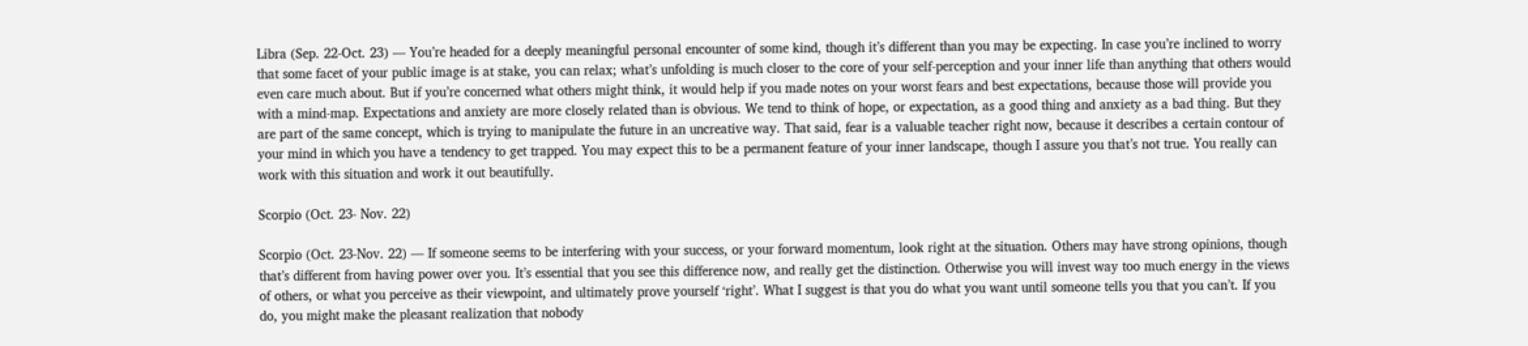Libra (Sep. 22-Oct. 23) — You’re headed for a deeply meaningful personal encounter of some kind, though it’s different than you may be expecting. In case you’re inclined to worry that some facet of your public image is at stake, you can relax; what’s unfolding is much closer to the core of your self-perception and your inner life than anything that others would even care much about. But if you’re concerned what others might think, it would help if you made notes on your worst fears and best expectations, because those will provide you with a mind-map. Expectations and anxiety are more closely related than is obvious. We tend to think of hope, or expectation, as a good thing and anxiety as a bad thing. But they are part of the same concept, which is trying to manipulate the future in an uncreative way. That said, fear is a valuable teacher right now, because it describes a certain contour of your mind in which you have a tendency to get trapped. You may expect this to be a permanent feature of your inner landscape, though I assure you that’s not true. You really can work with this situation and work it out beautifully.

Scorpio (Oct. 23- Nov. 22)

Scorpio (Oct. 23-Nov. 22) — If someone seems to be interfering with your success, or your forward momentum, look right at the situation. Others may have strong opinions, though that’s different from having power over you. It’s essential that you see this difference now, and really get the distinction. Otherwise you will invest way too much energy in the views of others, or what you perceive as their viewpoint, and ultimately prove yourself ‘right’. What I suggest is that you do what you want until someone tells you that you can’t. If you do, you might make the pleasant realization that nobody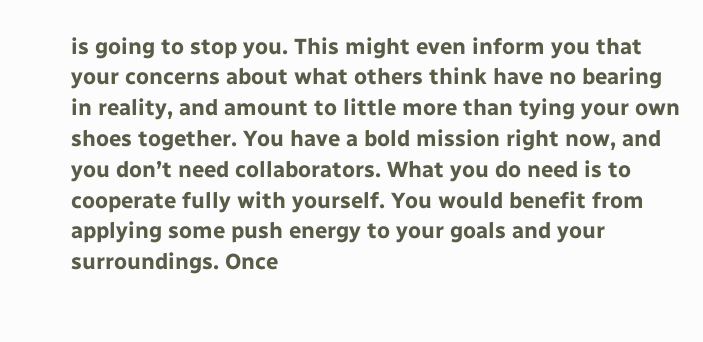is going to stop you. This might even inform you that your concerns about what others think have no bearing in reality, and amount to little more than tying your own shoes together. You have a bold mission right now, and you don’t need collaborators. What you do need is to cooperate fully with yourself. You would benefit from applying some push energy to your goals and your surroundings. Once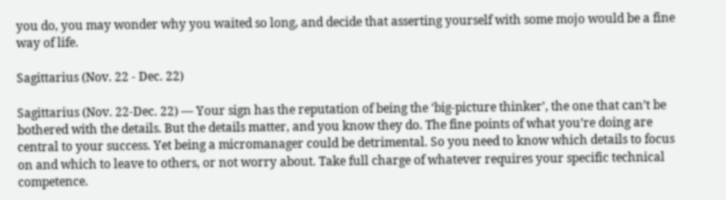you do, you may wonder why you waited so long, and decide that asserting yourself with some mojo would be a fine way of life.

Sagittarius (Nov. 22 - Dec. 22)

Sagittarius (Nov. 22-Dec. 22) — Your sign has the reputation of being the ‘big-picture thinker’, the one that can’t be bothered with the details. But the details matter, and you know they do. The fine points of what you’re doing are central to your success. Yet being a micromanager could be detrimental. So you need to know which details to focus on and which to leave to others, or not worry about. Take full charge of whatever requires your specific technical competence.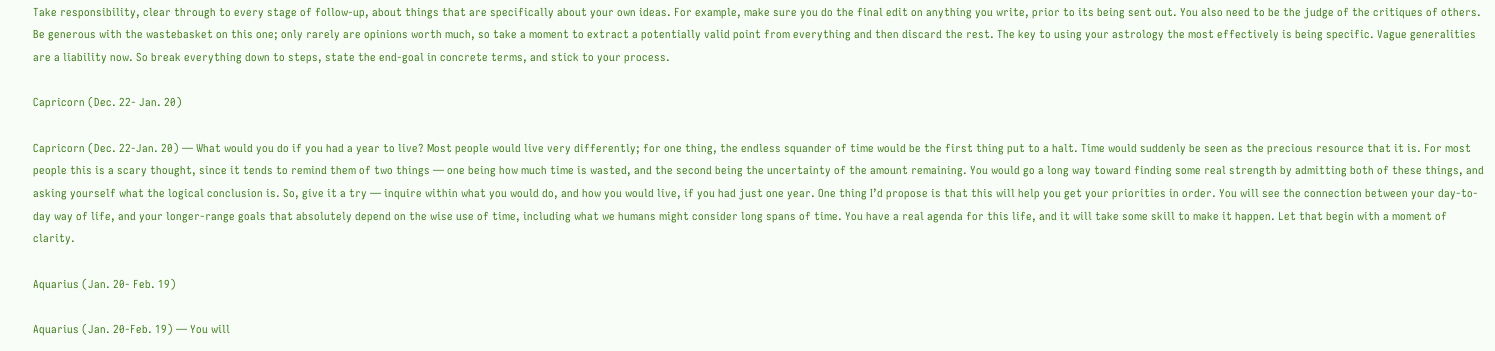Take responsibility, clear through to every stage of follow-up, about things that are specifically about your own ideas. For example, make sure you do the final edit on anything you write, prior to its being sent out. You also need to be the judge of the critiques of others. Be generous with the wastebasket on this one; only rarely are opinions worth much, so take a moment to extract a potentially valid point from everything and then discard the rest. The key to using your astrology the most effectively is being specific. Vague generalities are a liability now. So break everything down to steps, state the end-goal in concrete terms, and stick to your process.

Capricorn (Dec. 22- Jan. 20)

Capricorn (Dec. 22-Jan. 20) — What would you do if you had a year to live? Most people would live very differently; for one thing, the endless squander of time would be the first thing put to a halt. Time would suddenly be seen as the precious resource that it is. For most people this is a scary thought, since it tends to remind them of two things — one being how much time is wasted, and the second being the uncertainty of the amount remaining. You would go a long way toward finding some real strength by admitting both of these things, and asking yourself what the logical conclusion is. So, give it a try — inquire within what you would do, and how you would live, if you had just one year. One thing I’d propose is that this will help you get your priorities in order. You will see the connection between your day-to-day way of life, and your longer-range goals that absolutely depend on the wise use of time, including what we humans might consider long spans of time. You have a real agenda for this life, and it will take some skill to make it happen. Let that begin with a moment of clarity.

Aquarius (Jan. 20- Feb. 19)

Aquarius (Jan. 20-Feb. 19) — You will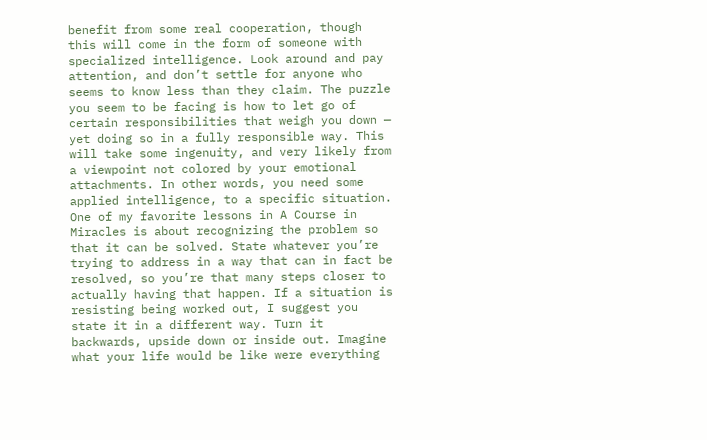benefit from some real cooperation, though this will come in the form of someone with specialized intelligence. Look around and pay attention, and don’t settle for anyone who seems to know less than they claim. The puzzle you seem to be facing is how to let go of certain responsibilities that weigh you down — yet doing so in a fully responsible way. This will take some ingenuity, and very likely from a viewpoint not colored by your emotional attachments. In other words, you need some applied intelligence, to a specific situation. One of my favorite lessons in A Course in Miracles is about recognizing the problem so that it can be solved. State whatever you’re trying to address in a way that can in fact be resolved, so you’re that many steps closer to actually having that happen. If a situation is resisting being worked out, I suggest you state it in a different way. Turn it backwards, upside down or inside out. Imagine what your life would be like were everything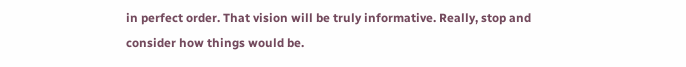in perfect order. That vision will be truly informative. Really, stop and consider how things would be.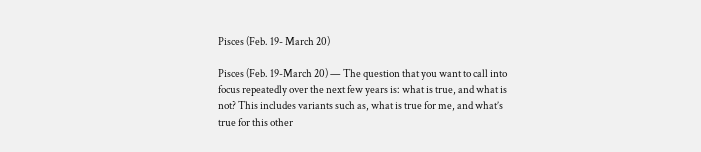Pisces (Feb. 19- March 20)

Pisces (Feb. 19-March 20) — The question that you want to call into focus repeatedly over the next few years is: what is true, and what is not? This includes variants such as, what is true for me, and what’s true for this other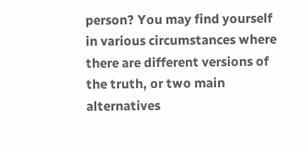person? You may find yourself in various circumstances where there are different versions of the truth, or two main alternatives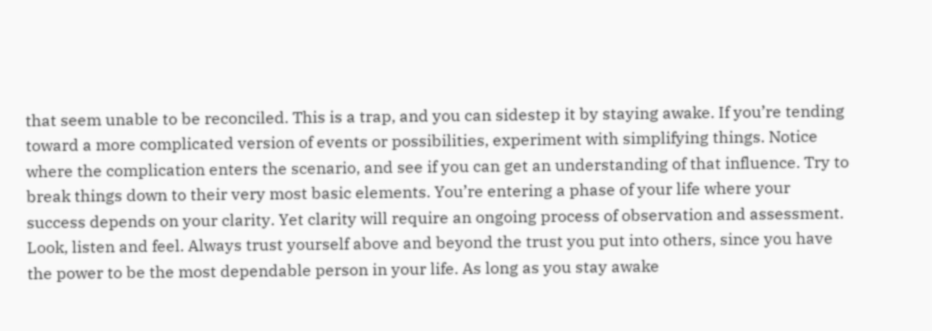that seem unable to be reconciled. This is a trap, and you can sidestep it by staying awake. If you’re tending toward a more complicated version of events or possibilities, experiment with simplifying things. Notice where the complication enters the scenario, and see if you can get an understanding of that influence. Try to break things down to their very most basic elements. You’re entering a phase of your life where your success depends on your clarity. Yet clarity will require an ongoing process of observation and assessment. Look, listen and feel. Always trust yourself above and beyond the trust you put into others, since you have the power to be the most dependable person in your life. As long as you stay awake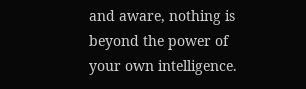and aware, nothing is beyond the power of your own intelligence.